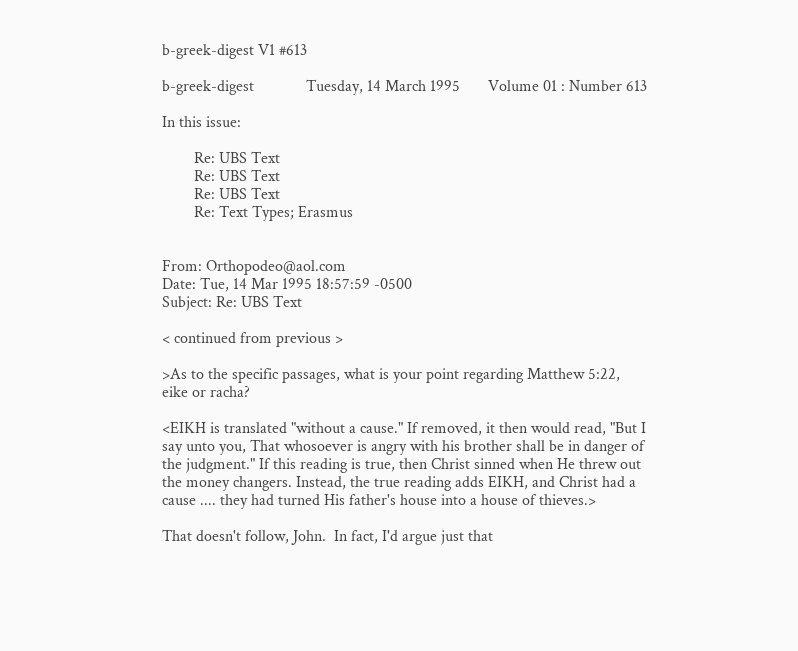b-greek-digest V1 #613

b-greek-digest             Tuesday, 14 March 1995       Volume 01 : Number 613

In this issue:

        Re: UBS Text
        Re: UBS Text
        Re: UBS Text
        Re: Text Types; Erasmus


From: Orthopodeo@aol.com
Date: Tue, 14 Mar 1995 18:57:59 -0500
Subject: Re: UBS Text

< continued from previous >

>As to the specific passages, what is your point regarding Matthew 5:22,
eike or racha?

<EIKH is translated "without a cause." If removed, it then would read, "But I
say unto you, That whosoever is angry with his brother shall be in danger of
the judgment." If this reading is true, then Christ sinned when He threw out
the money changers. Instead, the true reading adds EIKH, and Christ had a
cause .... they had turned His father's house into a house of thieves.>

That doesn't follow, John.  In fact, I'd argue just that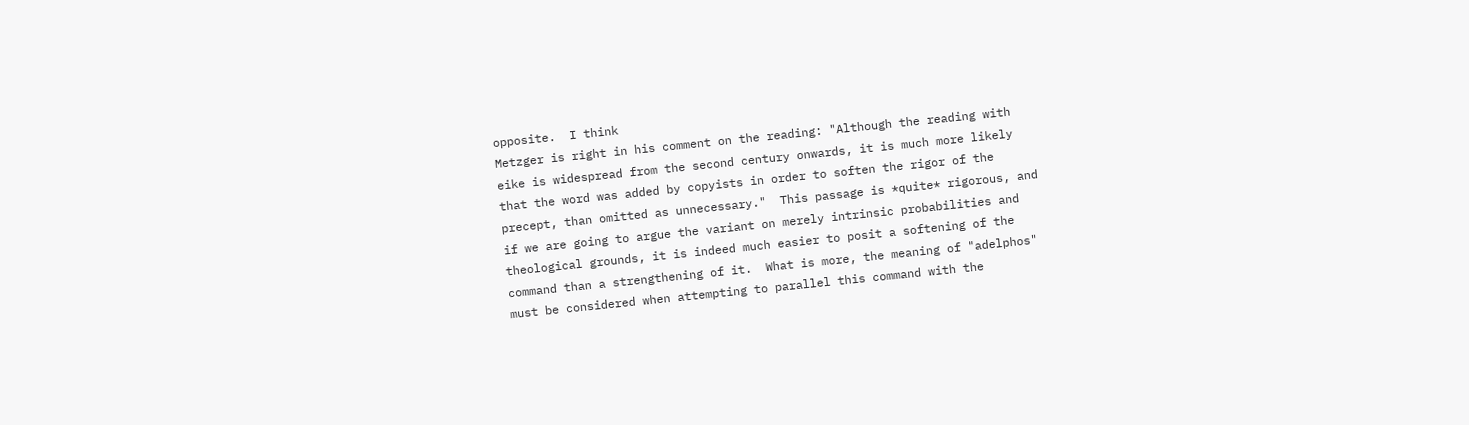opposite.  I think
Metzger is right in his comment on the reading: "Although the reading with
eike is widespread from the second century onwards, it is much more likely
that the word was added by copyists in order to soften the rigor of the
precept, than omitted as unnecessary."  This passage is *quite* rigorous, and
if we are going to argue the variant on merely intrinsic probabilities and
theological grounds, it is indeed much easier to posit a softening of the
command than a strengthening of it.  What is more, the meaning of "adelphos"
must be considered when attempting to parallel this command with the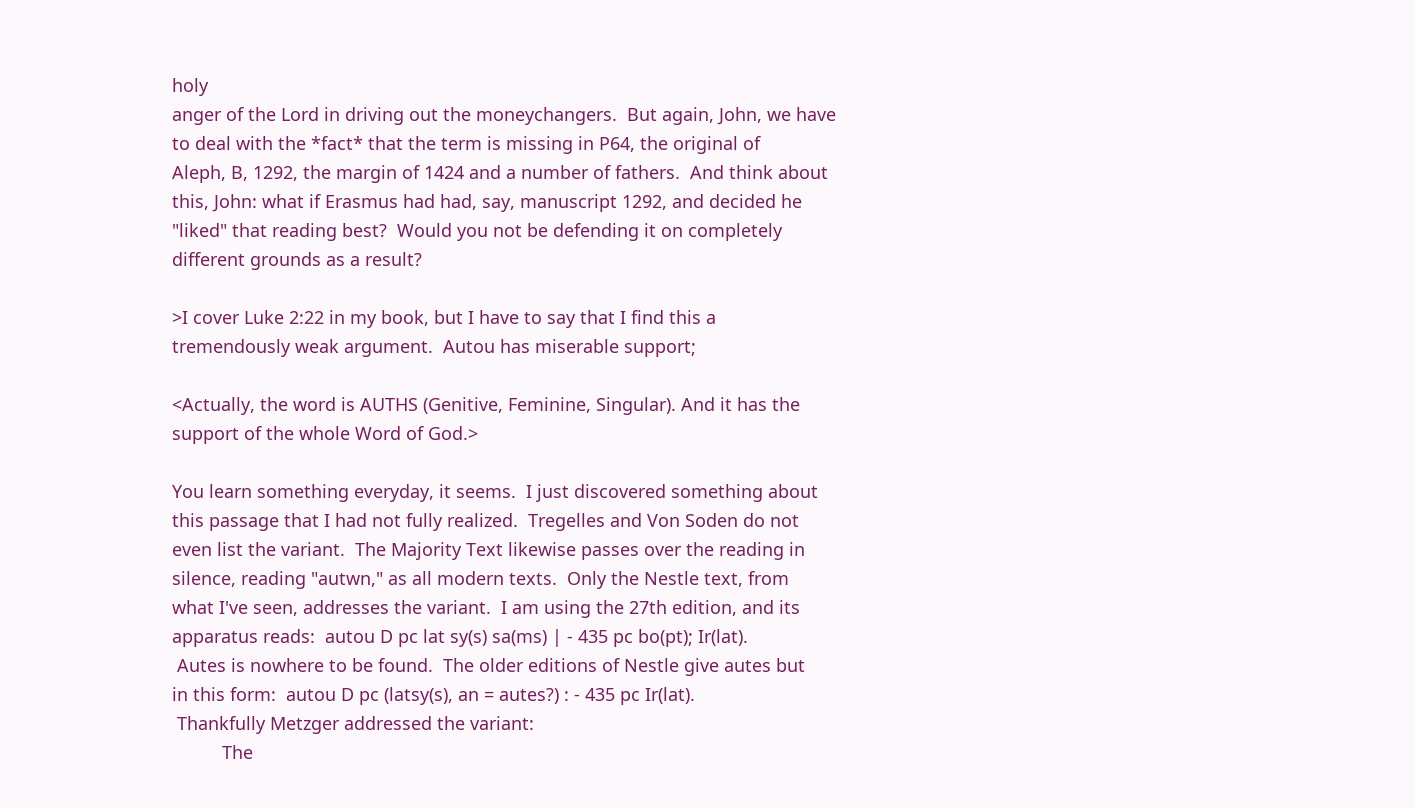holy
anger of the Lord in driving out the moneychangers.  But again, John, we have
to deal with the *fact* that the term is missing in P64, the original of
Aleph, B, 1292, the margin of 1424 and a number of fathers.  And think about
this, John: what if Erasmus had had, say, manuscript 1292, and decided he
"liked" that reading best?  Would you not be defending it on completely
different grounds as a result?

>I cover Luke 2:22 in my book, but I have to say that I find this a
tremendously weak argument.  Autou has miserable support;

<Actually, the word is AUTHS (Genitive, Feminine, Singular). And it has the
support of the whole Word of God.>

You learn something everyday, it seems.  I just discovered something about
this passage that I had not fully realized.  Tregelles and Von Soden do not
even list the variant.  The Majority Text likewise passes over the reading in
silence, reading "autwn," as all modern texts.  Only the Nestle text, from
what I've seen, addresses the variant.  I am using the 27th edition, and its
apparatus reads:  autou D pc lat sy(s) sa(ms) | - 435 pc bo(pt); Ir(lat).
 Autes is nowhere to be found.  The older editions of Nestle give autes but
in this form:  autou D pc (latsy(s), an = autes?) : - 435 pc Ir(lat).
 Thankfully Metzger addressed the variant:
          The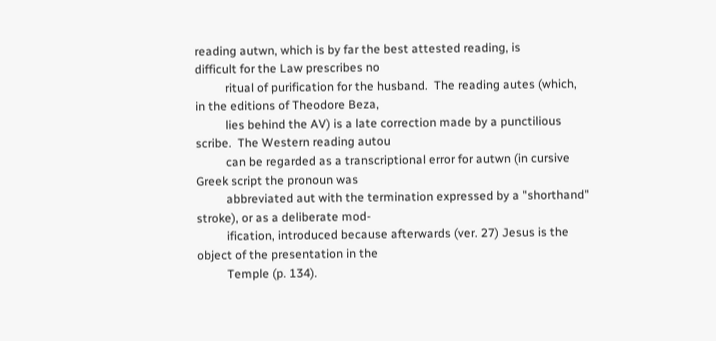reading autwn, which is by far the best attested reading, is
difficult for the Law prescribes no
          ritual of purification for the husband.  The reading autes (which,
in the editions of Theodore Beza,
          lies behind the AV) is a late correction made by a punctilious
scribe.  The Western reading autou
          can be regarded as a transcriptional error for autwn (in cursive
Greek script the pronoun was
          abbreviated aut with the termination expressed by a "shorthand"
stroke), or as a deliberate mod-
          ification, introduced because afterwards (ver. 27) Jesus is the
object of the presentation in the
          Temple (p. 134).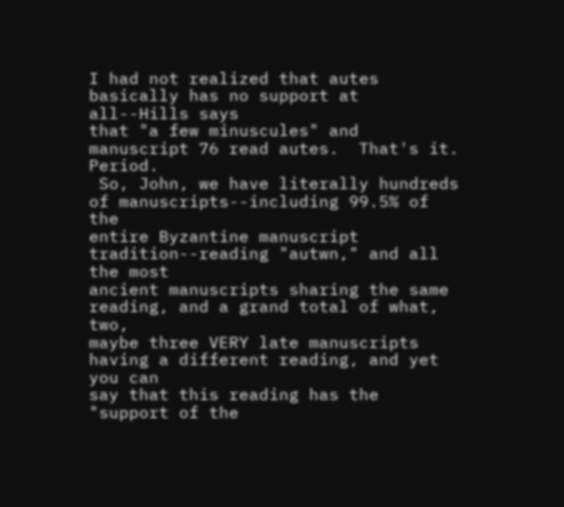I had not realized that autes basically has no support at all--Hills says
that "a few minuscules" and manuscript 76 read autes.  That's it.  Period.
 So, John, we have literally hundreds of manuscripts--including 99.5% of the
entire Byzantine manuscript tradition--reading "autwn," and all the most
ancient manuscripts sharing the same reading, and a grand total of what, two,
maybe three VERY late manuscripts having a different reading, and yet you can
say that this reading has the "support of the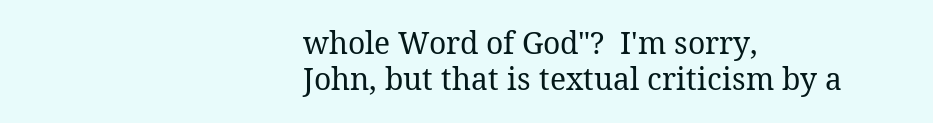whole Word of God"?  I'm sorry,
John, but that is textual criticism by a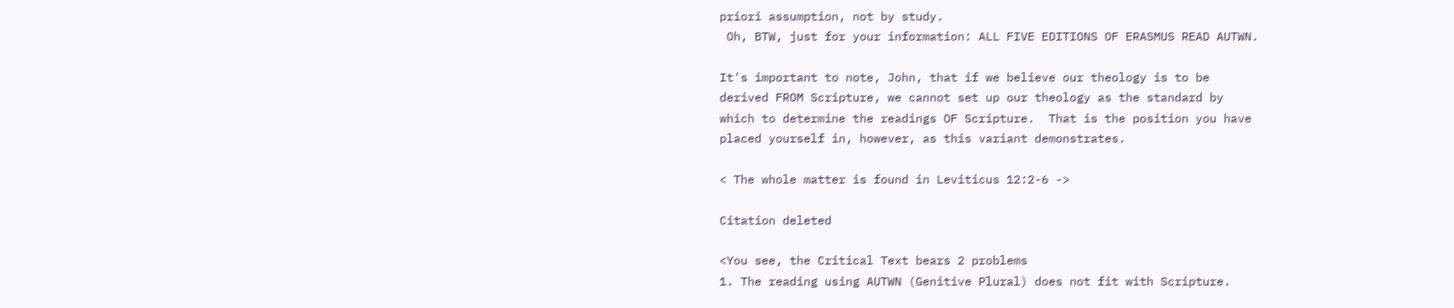priori assumption, not by study.
 Oh, BTW, just for your information: ALL FIVE EDITIONS OF ERASMUS READ AUTWN.

It's important to note, John, that if we believe our theology is to be
derived FROM Scripture, we cannot set up our theology as the standard by
which to determine the readings OF Scripture.  That is the position you have
placed yourself in, however, as this variant demonstrates.

< The whole matter is found in Leviticus 12:2-6 ->

Citation deleted

<You see, the Critical Text bears 2 problems
1. The reading using AUTWN (Genitive Plural) does not fit with Scripture.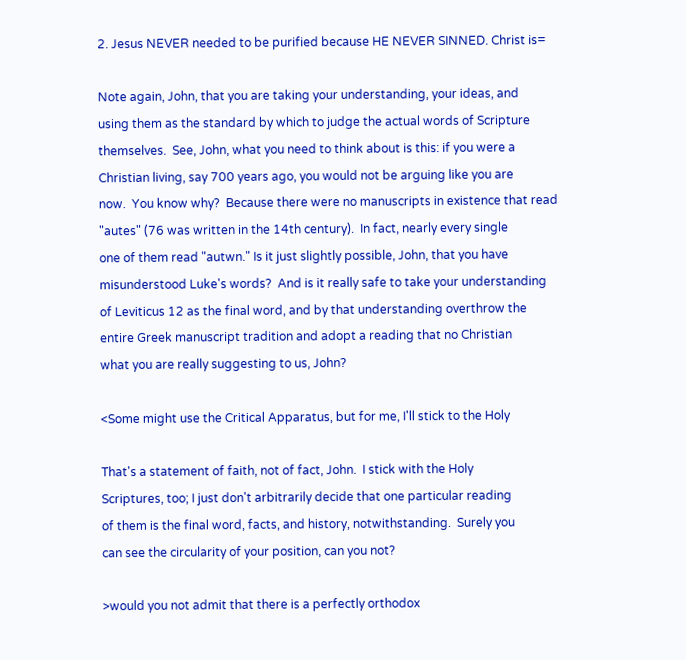2. Jesus NEVER needed to be purified because HE NEVER SINNED. Christ is=

Note again, John, that you are taking your understanding, your ideas, and
using them as the standard by which to judge the actual words of Scripture
themselves.  See, John, what you need to think about is this: if you were a
Christian living, say 700 years ago, you would not be arguing like you are
now.  You know why?  Because there were no manuscripts in existence that read
"autes" (76 was written in the 14th century).  In fact, nearly every single
one of them read "autwn." Is it just slightly possible, John, that you have
misunderstood Luke's words?  And is it really safe to take your understanding
of Leviticus 12 as the final word, and by that understanding overthrow the
entire Greek manuscript tradition and adopt a reading that no Christian
what you are really suggesting to us, John?

<Some might use the Critical Apparatus, but for me, I'll stick to the Holy

That's a statement of faith, not of fact, John.  I stick with the Holy
Scriptures, too; I just don't arbitrarily decide that one particular reading
of them is the final word, facts, and history, notwithstanding.  Surely you
can see the circularity of your position, can you not?

>would you not admit that there is a perfectly orthodox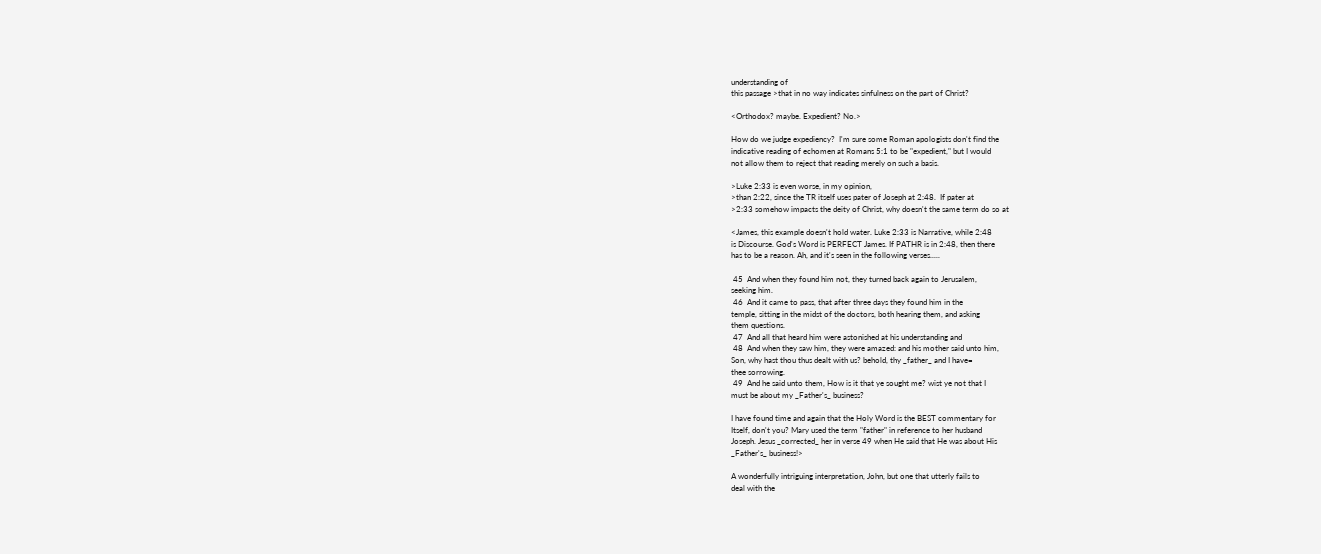understanding of
this passage >that in no way indicates sinfulness on the part of Christ?

<Orthodox? maybe. Expedient? No.>

How do we judge expediency?  I'm sure some Roman apologists don't find the
indicative reading of echomen at Romans 5:1 to be "expedient," but I would
not allow them to reject that reading merely on such a basis.

>Luke 2:33 is even worse, in my opinion,
>than 2:22, since the TR itself uses pater of Joseph at 2:48.  If pater at
>2:33 somehow impacts the deity of Christ, why doesn't the same term do so at

<James, this example doesn't hold water. Luke 2:33 is Narrative, while 2:48
is Discourse. God's Word is PERFECT James. If PATHR is in 2:48, then there
has to be a reason. Ah, and it's seen in the following verses.....

 45  And when they found him not, they turned back again to Jerusalem,
seeking him.
 46  And it came to pass, that after three days they found him in the
temple, sitting in the midst of the doctors, both hearing them, and asking
them questions.
 47  And all that heard him were astonished at his understanding and
 48  And when they saw him, they were amazed: and his mother said unto him,
Son, why hast thou thus dealt with us? behold, thy _father_ and I have=
thee sorrowing.
 49  And he said unto them, How is it that ye sought me? wist ye not that I
must be about my _Father's_ business?

I have found time and again that the Holy Word is the BEST commentary for
Itself, don't you? Mary used the term "father" in reference to her husband
Joseph. Jesus _corrected_ her in verse 49 when He said that He was about His
_Father's_ business!>

A wonderfully intriguing interpretation, John, but one that utterly fails to
deal with the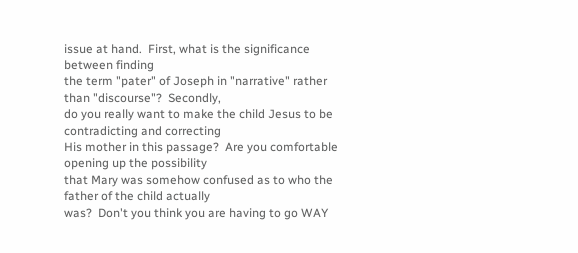issue at hand.  First, what is the significance between finding
the term "pater" of Joseph in "narrative" rather than "discourse"?  Secondly,
do you really want to make the child Jesus to be contradicting and correcting
His mother in this passage?  Are you comfortable opening up the possibility
that Mary was somehow confused as to who the father of the child actually
was?  Don't you think you are having to go WAY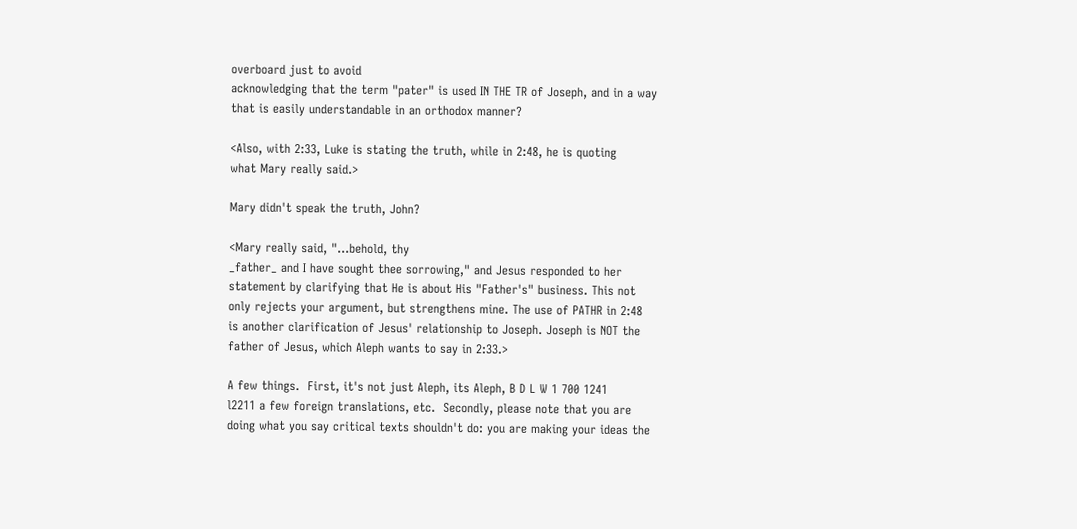overboard just to avoid
acknowledging that the term "pater" is used IN THE TR of Joseph, and in a way
that is easily understandable in an orthodox manner?

<Also, with 2:33, Luke is stating the truth, while in 2:48, he is quoting
what Mary really said.>

Mary didn't speak the truth, John?

<Mary really said, "...behold, thy
_father_ and I have sought thee sorrowing," and Jesus responded to her
statement by clarifying that He is about His "Father's" business. This not
only rejects your argument, but strengthens mine. The use of PATHR in 2:48
is another clarification of Jesus' relationship to Joseph. Joseph is NOT the
father of Jesus, which Aleph wants to say in 2:33.>

A few things.  First, it's not just Aleph, its Aleph, B D L W 1 700 1241
l2211 a few foreign translations, etc.  Secondly, please note that you are
doing what you say critical texts shouldn't do: you are making your ideas the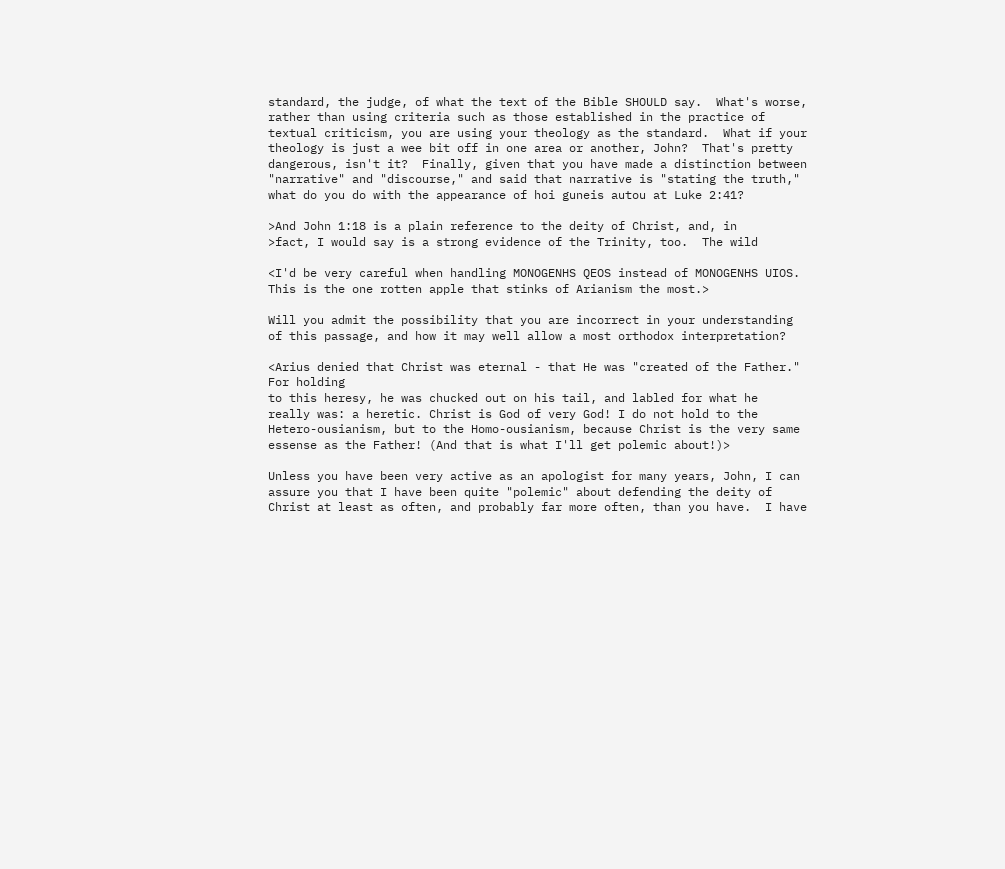standard, the judge, of what the text of the Bible SHOULD say.  What's worse,
rather than using criteria such as those established in the practice of
textual criticism, you are using your theology as the standard.  What if your
theology is just a wee bit off in one area or another, John?  That's pretty
dangerous, isn't it?  Finally, given that you have made a distinction between
"narrative" and "discourse," and said that narrative is "stating the truth,"
what do you do with the appearance of hoi guneis autou at Luke 2:41?

>And John 1:18 is a plain reference to the deity of Christ, and, in
>fact, I would say is a strong evidence of the Trinity, too.  The wild

<I'd be very careful when handling MONOGENHS QEOS instead of MONOGENHS UIOS.
This is the one rotten apple that stinks of Arianism the most.>

Will you admit the possibility that you are incorrect in your understanding
of this passage, and how it may well allow a most orthodox interpretation?

<Arius denied that Christ was eternal - that He was "created of the Father."
For holding
to this heresy, he was chucked out on his tail, and labled for what he
really was: a heretic. Christ is God of very God! I do not hold to the
Hetero-ousianism, but to the Homo-ousianism, because Christ is the very same
essense as the Father! (And that is what I'll get polemic about!)>

Unless you have been very active as an apologist for many years, John, I can
assure you that I have been quite "polemic" about defending the deity of
Christ at least as often, and probably far more often, than you have.  I have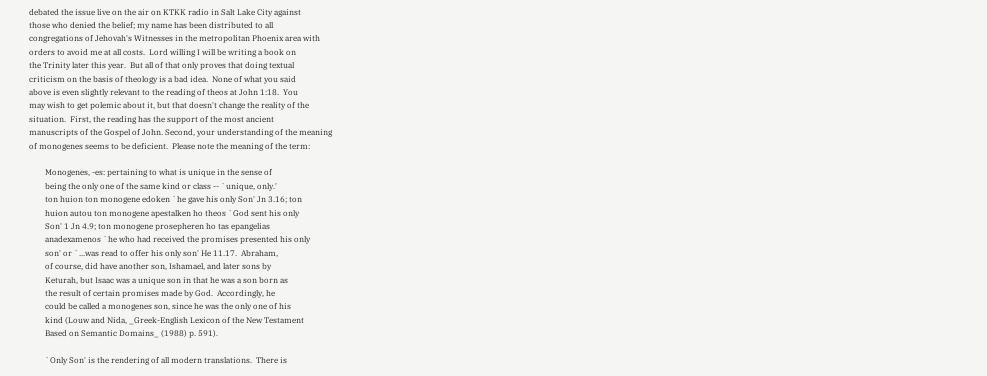debated the issue live on the air on KTKK radio in Salt Lake City against
those who denied the belief; my name has been distributed to all
congregations of Jehovah's Witnesses in the metropolitan Phoenix area with
orders to avoid me at all costs.  Lord willing I will be writing a book on
the Trinity later this year.  But all of that only proves that doing textual
criticism on the basis of theology is a bad idea.  None of what you said
above is even slightly relevant to the reading of theos at John 1:18.  You
may wish to get polemic about it, but that doesn't change the reality of the
situation.  First, the reading has the support of the most ancient
manuscripts of the Gospel of John. Second, your understanding of the meaning
of monogenes seems to be deficient.  Please note the meaning of the term:

        Monogenes, -es: pertaining to what is unique in the sense of
        being the only one of the same kind or class -- `unique, only.'
        ton huion ton monogene edoken `he gave his only Son' Jn 3.16; ton
        huion autou ton monogene apestalken ho theos `God sent his only
        Son' 1 Jn 4.9; ton monogene prosepheren ho tas epangelias
        anadexamenos `he who had received the promises presented his only
        son' or `...was read to offer his only son' He 11.17.  Abraham,
        of course, did have another son, Ishamael, and later sons by
        Keturah, but Isaac was a unique son in that he was a son born as
        the result of certain promises made by God.  Accordingly, he
        could be called a monogenes son, since he was the only one of his
        kind (Louw and Nida, _Greek-English Lexicon of the New Testament
        Based on Semantic Domains_ (1988) p. 591).

        `Only Son' is the rendering of all modern translations.  There is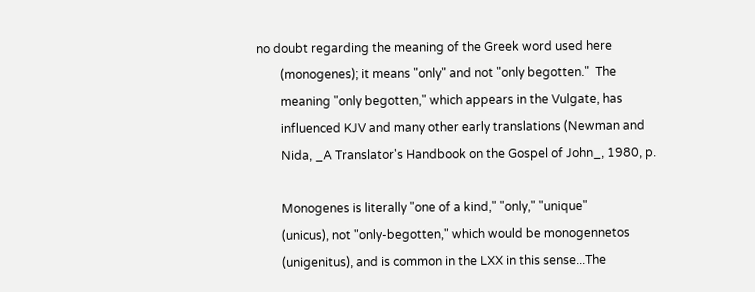no doubt regarding the meaning of the Greek word used here
        (monogenes); it means "only" and not "only begotten."  The
        meaning "only begotten," which appears in the Vulgate, has
        influenced KJV and many other early translations (Newman and
        Nida, _A Translator's Handbook on the Gospel of John_, 1980, p.

        Monogenes is literally "one of a kind," "only," "unique"
        (unicus), not "only-begotten," which would be monogennetos
        (unigenitus), and is common in the LXX in this sense...The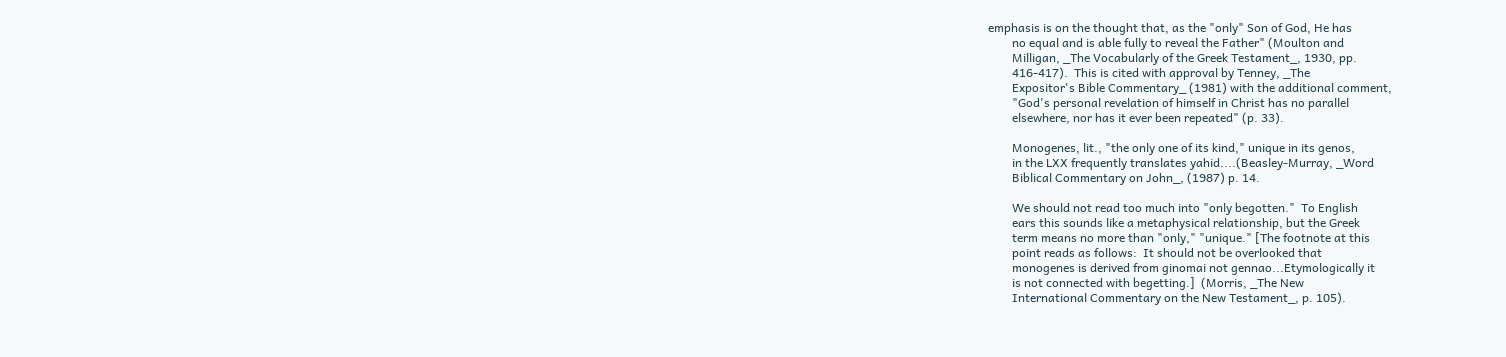emphasis is on the thought that, as the "only" Son of God, He has
        no equal and is able fully to reveal the Father" (Moulton and
        Milligan, _The Vocabularly of the Greek Testament_, 1930, pp.
        416-417).  This is cited with approval by Tenney, _The
        Expositor's Bible Commentary_ (1981) with the additional comment,
        "God's personal revelation of himself in Christ has no parallel
        elsewhere, nor has it ever been repeated" (p. 33).

        Monogenes, lit., "the only one of its kind," unique in its genos,
        in the LXX frequently translates yahid....(Beasley-Murray, _Word
        Biblical Commentary on John_, (1987) p. 14.

        We should not read too much into "only begotten."  To English
        ears this sounds like a metaphysical relationship, but the Greek
        term means no more than "only," "unique." [The footnote at this
        point reads as follows:  It should not be overlooked that
        monogenes is derived from ginomai not gennao...Etymologically it
        is not connected with begetting.]  (Morris, _The New
        International Commentary on the New Testament_, p. 105).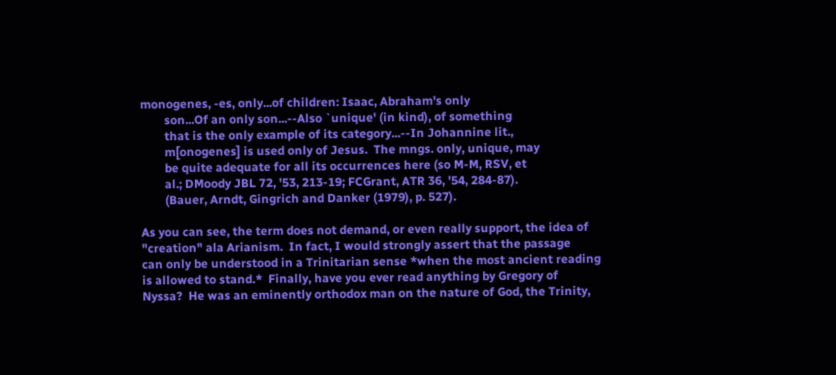monogenes, -es, only...of children: Isaac, Abraham's only
        son...Of an only son...--Also `unique' (in kind), of something
        that is the only example of its category...--In Johannine lit.,
        m[onogenes] is used only of Jesus.  The mngs. only, unique, may
        be quite adequate for all its occurrences here (so M-M, RSV, et
        al.; DMoody JBL 72, '53, 213-19; FCGrant, ATR 36, '54, 284-87).
        (Bauer, Arndt, Gingrich and Danker (1979), p. 527).

As you can see, the term does not demand, or even really support, the idea of
"creation" ala Arianism.  In fact, I would strongly assert that the passage
can only be understood in a Trinitarian sense *when the most ancient reading
is allowed to stand.*  Finally, have you ever read anything by Gregory of
Nyssa?  He was an eminently orthodox man on the nature of God, the Trinity,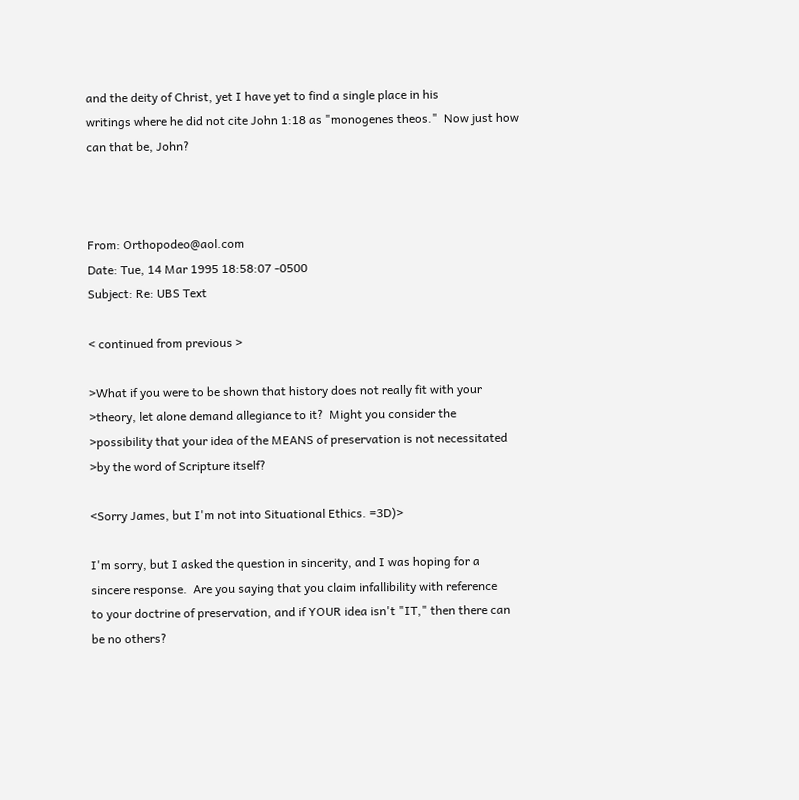and the deity of Christ, yet I have yet to find a single place in his
writings where he did not cite John 1:18 as "monogenes theos."  Now just how
can that be, John?



From: Orthopodeo@aol.com
Date: Tue, 14 Mar 1995 18:58:07 -0500
Subject: Re: UBS Text

< continued from previous >

>What if you were to be shown that history does not really fit with your
>theory, let alone demand allegiance to it?  Might you consider the
>possibility that your idea of the MEANS of preservation is not necessitated
>by the word of Scripture itself?

<Sorry James, but I'm not into Situational Ethics. =3D)>

I'm sorry, but I asked the question in sincerity, and I was hoping for a
sincere response.  Are you saying that you claim infallibility with reference
to your doctrine of preservation, and if YOUR idea isn't "IT," then there can
be no others?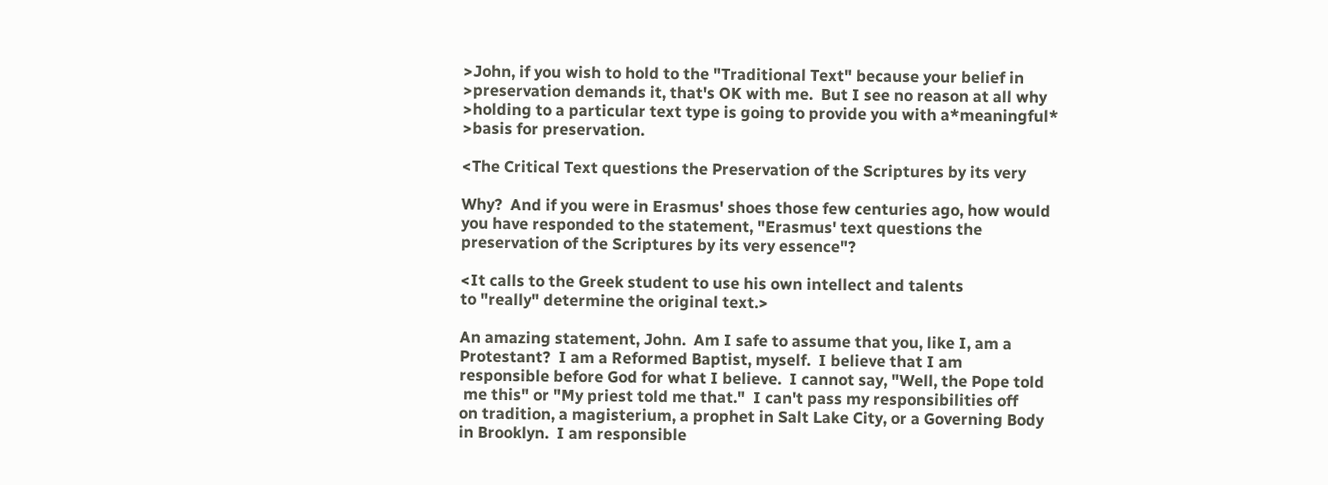>John, if you wish to hold to the "Traditional Text" because your belief in
>preservation demands it, that's OK with me.  But I see no reason at all why
>holding to a particular text type is going to provide you with a*meaningful*
>basis for preservation.

<The Critical Text questions the Preservation of the Scriptures by its very

Why?  And if you were in Erasmus' shoes those few centuries ago, how would
you have responded to the statement, "Erasmus' text questions the
preservation of the Scriptures by its very essence"?

<It calls to the Greek student to use his own intellect and talents
to "really" determine the original text.>

An amazing statement, John.  Am I safe to assume that you, like I, am a
Protestant?  I am a Reformed Baptist, myself.  I believe that I am
responsible before God for what I believe.  I cannot say, "Well, the Pope told
 me this" or "My priest told me that."  I can't pass my responsibilities off
on tradition, a magisterium, a prophet in Salt Lake City, or a Governing Body
in Brooklyn.  I am responsible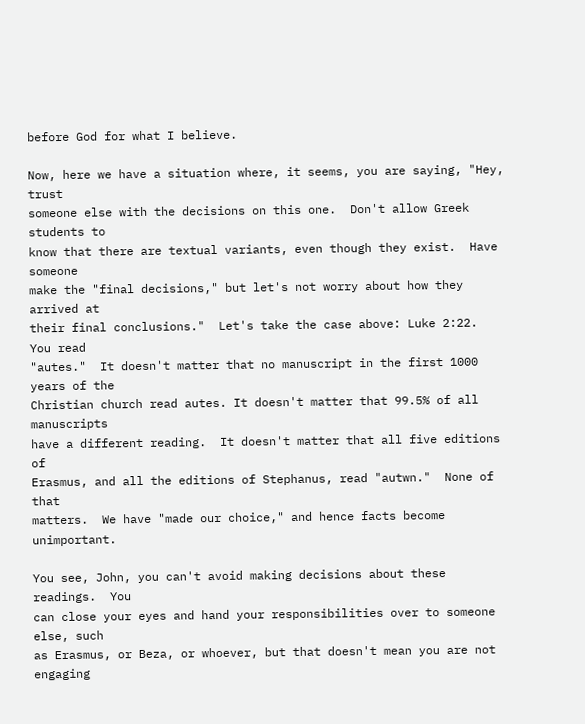before God for what I believe.

Now, here we have a situation where, it seems, you are saying, "Hey, trust
someone else with the decisions on this one.  Don't allow Greek students to
know that there are textual variants, even though they exist.  Have someone
make the "final decisions," but let's not worry about how they arrived at
their final conclusions."  Let's take the case above: Luke 2:22.  You read
"autes."  It doesn't matter that no manuscript in the first 1000 years of the
Christian church read autes. It doesn't matter that 99.5% of all manuscripts
have a different reading.  It doesn't matter that all five editions of
Erasmus, and all the editions of Stephanus, read "autwn."  None of that
matters.  We have "made our choice," and hence facts become unimportant.

You see, John, you can't avoid making decisions about these readings.  You
can close your eyes and hand your responsibilities over to someone else, such
as Erasmus, or Beza, or whoever, but that doesn't mean you are not engaging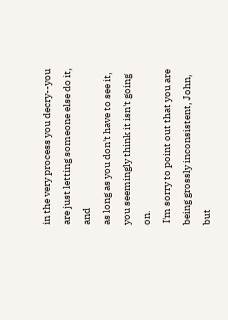in the very process you decry--you are just letting someone else do it, and
as long as you don't have to see it, you seemingly think it isn't going on.
 I'm sorry to point out that you are being grossly inconsistent, John, but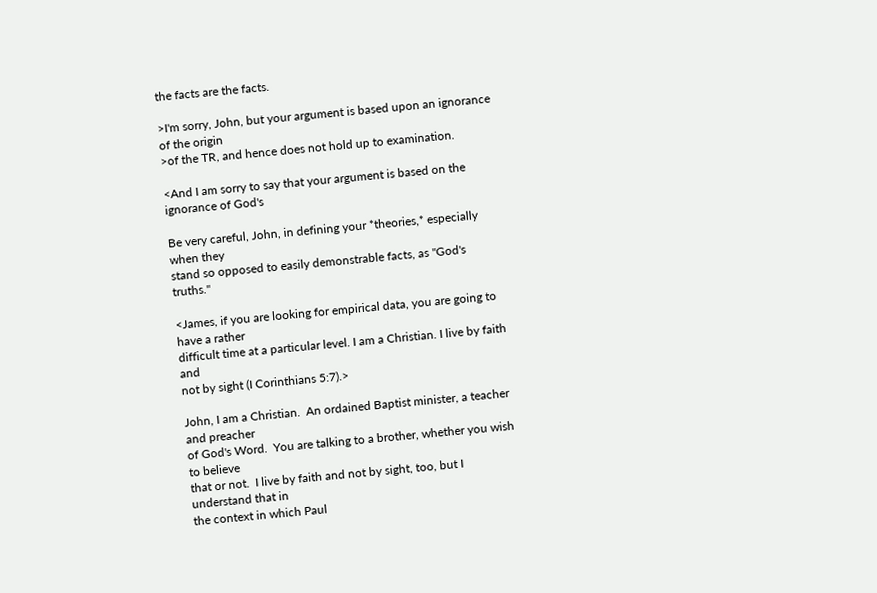the facts are the facts.

>I'm sorry, John, but your argument is based upon an ignorance of the origin
>of the TR, and hence does not hold up to examination.

<And I am sorry to say that your argument is based on the ignorance of God's

Be very careful, John, in defining your *theories,* especially when they
stand so opposed to easily demonstrable facts, as "God's truths."

<James, if you are looking for empirical data, you are going to have a rather
difficult time at a particular level. I am a Christian. I live by faith and
not by sight (I Corinthians 5:7).>

John, I am a Christian.  An ordained Baptist minister, a teacher and preacher
of God's Word.  You are talking to a brother, whether you wish to believe
that or not.  I live by faith and not by sight, too, but I understand that in
the context in which Paul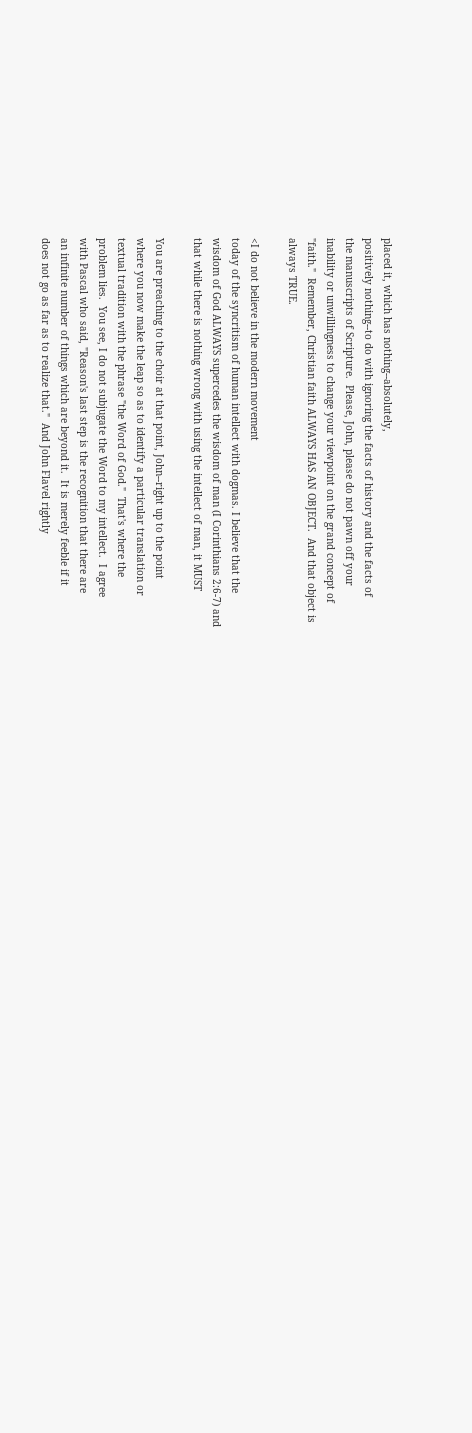placed it, which has nothing--absolutely,
positively nothing--to do with ignoring the facts of history and the facts of
the manuscripts of Scripture.  Please, John, please do not pawn off your
inability or unwillingness to change your viewpoint on the grand concept of
"faith."  Remember, Christian faith ALWAYS HAS AN OBJECT.  And that object is
always TRUE.

<I do not believe in the modern movement
today of the syncritism of human intellect with dogmas. I believe that the
wisdom of God ALWAYS supercedes the wisdom of man (I Corinthians 2:6-7) and
that while there is nothing wrong with using the intellect of man, it MUST

You are preaching to the choir at that point, John--right up to the point
where you now make the leap so as to identify a particular translation or
textual tradition with the phrase "the Word of God."  That's where the
problem lies.  You see, I do not subjugate the Word to my intellect.  I agree
with Pascal who said, "Reason's last step is the recognition that there are
an infinite number of things which are beyond it.  It is merely feeble if it
does not go as far as to realize that."  And John Flavel rightly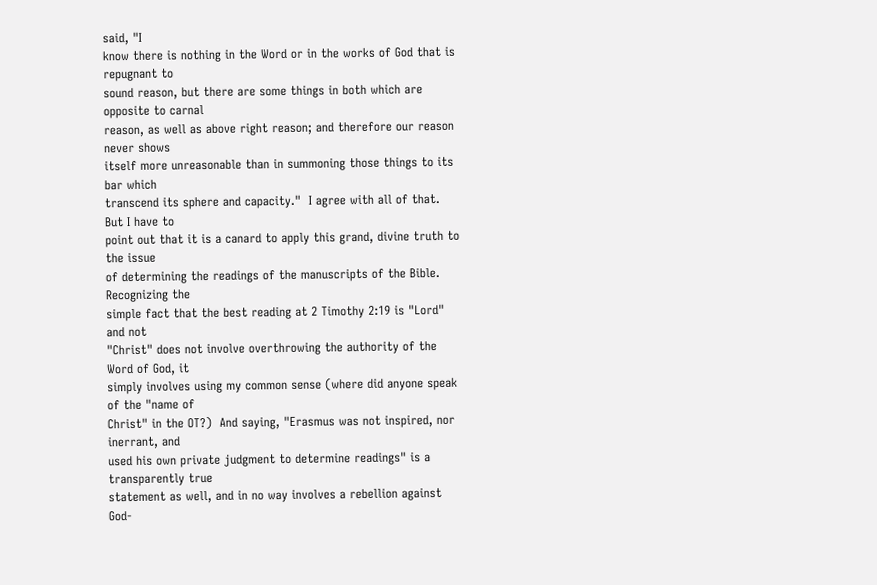said, "I
know there is nothing in the Word or in the works of God that is repugnant to
sound reason, but there are some things in both which are opposite to carnal
reason, as well as above right reason; and therefore our reason never shows
itself more unreasonable than in summoning those things to its bar which
transcend its sphere and capacity."  I agree with all of that.  But I have to
point out that it is a canard to apply this grand, divine truth to the issue
of determining the readings of the manuscripts of the Bible.  Recognizing the
simple fact that the best reading at 2 Timothy 2:19 is "Lord" and not
"Christ" does not involve overthrowing the authority of the Word of God, it
simply involves using my common sense (where did anyone speak of the "name of
Christ" in the OT?)  And saying, "Erasmus was not inspired, nor inerrant, and
used his own private judgment to determine readings" is a transparently true
statement as well, and in no way involves a rebellion against God-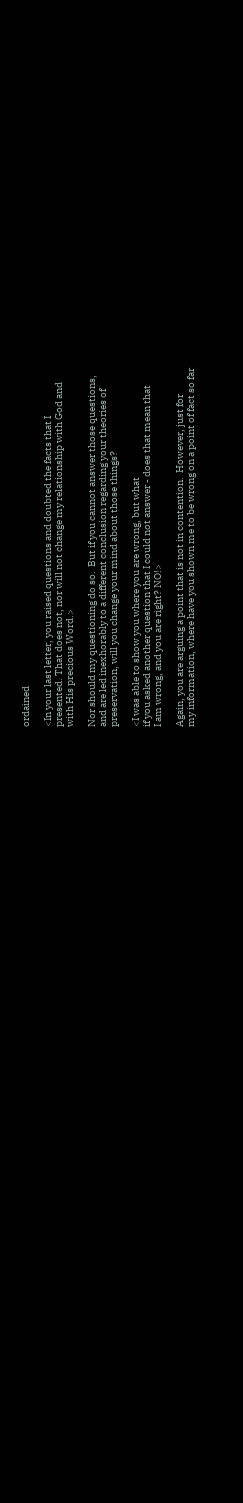ordained

<In your last letter, you raised questions and doubted the facts that I
presented. That does not, nor will not change my relationship with God and
with His precious Word.>

Nor should my questioning do so.  But if you cannot answer those questions,
and are led inexhorably to a different conclusion regarding your theories of
preservation, will you change your mind about those things?

<I was able to show you where you are wrong, but what
if you asked another question that I could not answer - does that mean that
I am wrong, and you are right? NO!>

Again, you are arguing a point that is not in contention.  However, just for
my information, where have you shown me to be wrong on a point of fact so far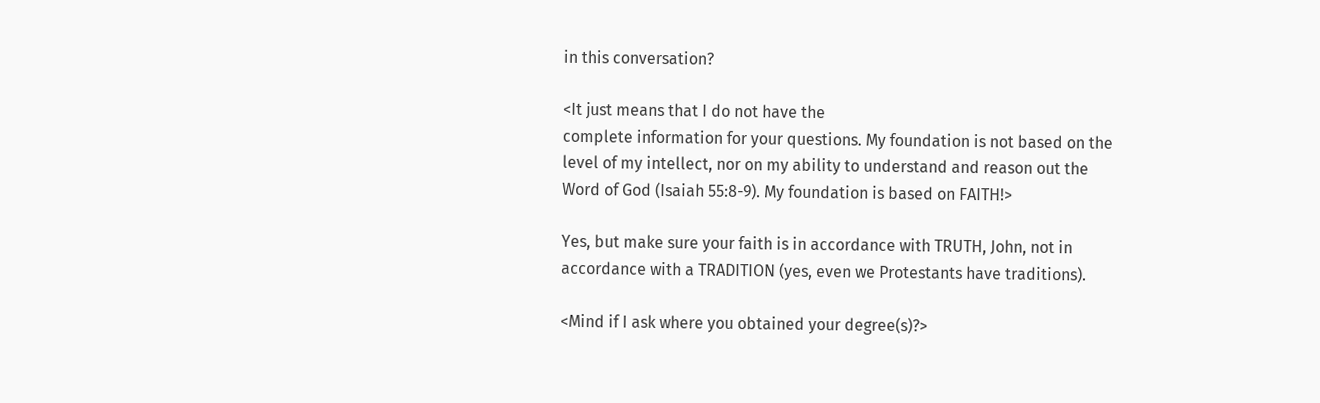in this conversation?

<It just means that I do not have the
complete information for your questions. My foundation is not based on the
level of my intellect, nor on my ability to understand and reason out the
Word of God (Isaiah 55:8-9). My foundation is based on FAITH!>

Yes, but make sure your faith is in accordance with TRUTH, John, not in
accordance with a TRADITION (yes, even we Protestants have traditions).

<Mind if I ask where you obtained your degree(s)?>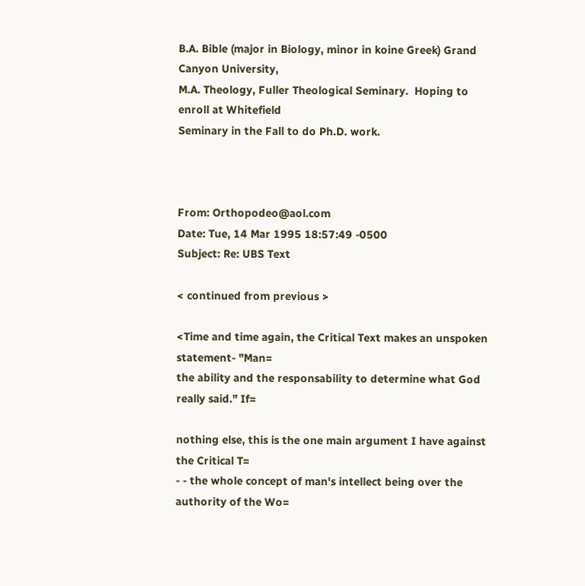B.A. Bible (major in Biology, minor in koine Greek) Grand Canyon University,
M.A. Theology, Fuller Theological Seminary.  Hoping to enroll at Whitefield
Seminary in the Fall to do Ph.D. work.



From: Orthopodeo@aol.com
Date: Tue, 14 Mar 1995 18:57:49 -0500
Subject: Re: UBS Text

< continued from previous >

<Time and time again, the Critical Text makes an unspoken statement- "Man=
the ability and the responsability to determine what God really said." If=

nothing else, this is the one main argument I have against the Critical T=
- - the whole concept of man's intellect being over the authority of the Wo=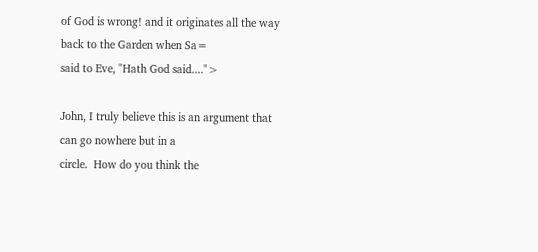of God is wrong! and it originates all the way back to the Garden when Sa=
said to Eve, "Hath God said....">

John, I truly believe this is an argument that can go nowhere but in a
circle.  How do you think the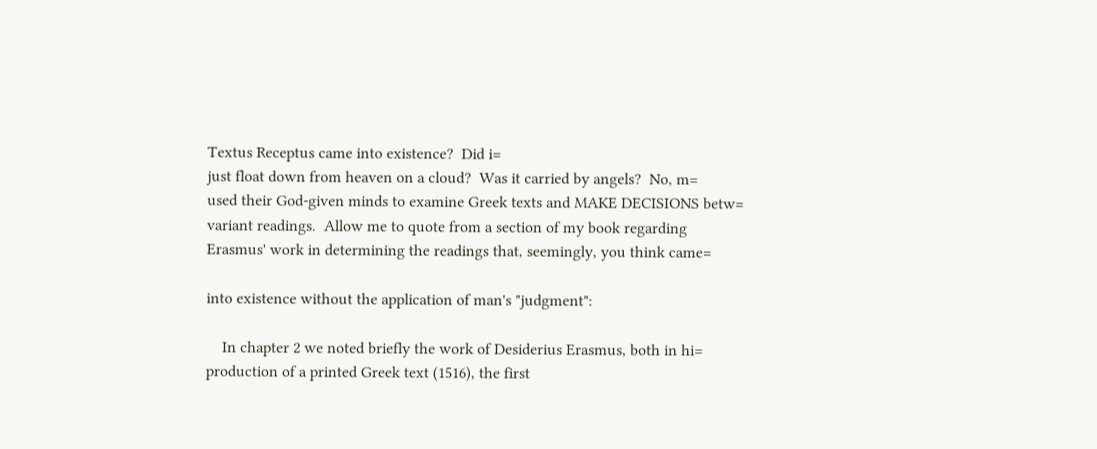Textus Receptus came into existence?  Did i=
just float down from heaven on a cloud?  Was it carried by angels?  No, m=
used their God-given minds to examine Greek texts and MAKE DECISIONS betw=
variant readings.  Allow me to quote from a section of my book regarding
Erasmus' work in determining the readings that, seemingly, you think came=

into existence without the application of man's "judgment":

    In chapter 2 we noted briefly the work of Desiderius Erasmus, both in hi=
production of a printed Greek text (1516), the first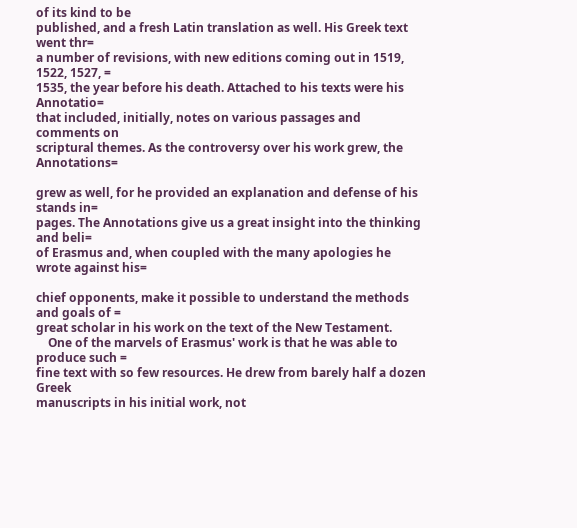of its kind to be
published, and a fresh Latin translation as well. His Greek text went thr=
a number of revisions, with new editions coming out in 1519, 1522, 1527, =
1535, the year before his death. Attached to his texts were his Annotatio=
that included, initially, notes on various passages and comments on
scriptural themes. As the controversy over his work grew, the Annotations=

grew as well, for he provided an explanation and defense of his stands in=
pages. The Annotations give us a great insight into the thinking and beli=
of Erasmus and, when coupled with the many apologies he wrote against his=

chief opponents, make it possible to understand the methods and goals of =
great scholar in his work on the text of the New Testament.
    One of the marvels of Erasmus' work is that he was able to produce such =
fine text with so few resources. He drew from barely half a dozen Greek
manuscripts in his initial work, not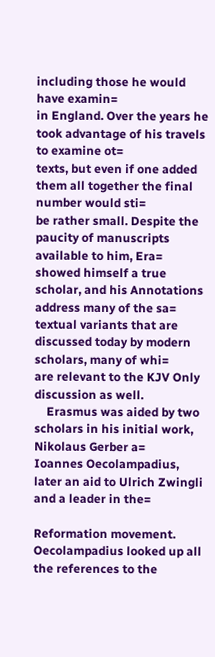including those he would have examin=
in England. Over the years he took advantage of his travels to examine ot=
texts, but even if one added them all together the final number would sti=
be rather small. Despite the paucity of manuscripts available to him, Era=
showed himself a true scholar, and his Annotations address many of the sa=
textual variants that are discussed today by modern scholars, many of whi=
are relevant to the KJV Only discussion as well.
    Erasmus was aided by two scholars in his initial work, Nikolaus Gerber a=
Ioannes Oecolampadius, later an aid to Ulrich Zwingli and a leader in the=

Reformation movement. Oecolampadius looked up all the references to the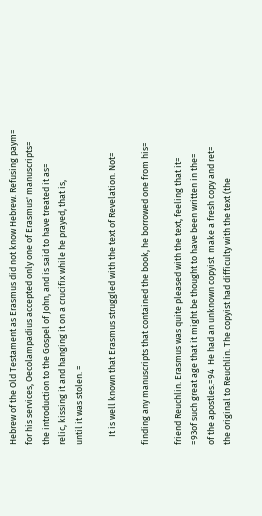Hebrew of the Old Testament as Erasmus did not know Hebrew. Refusing paym=
for his services, Oecolampadius accepted only one of Erasmus' manuscripts=
the introduction to the Gospel of John, and is said to have treated it as=
relic, kissing it and hanging it on a crucifix while he prayed, that is,
until it was stolen. =

    It is well known that Erasmus struggled with the text of Revelation. Not=

finding any manuscripts that contained the book, he borrowed one from his=

friend Reuchlin. Erasmus was quite pleased with the text, feeling that it=
=93of such great age that it might be thought to have been written in the=
of the apostles.=94  He had an unknown copyist  make a fresh copy and ret=
the original to Reuchlin. The copyist had difficulty with the text (the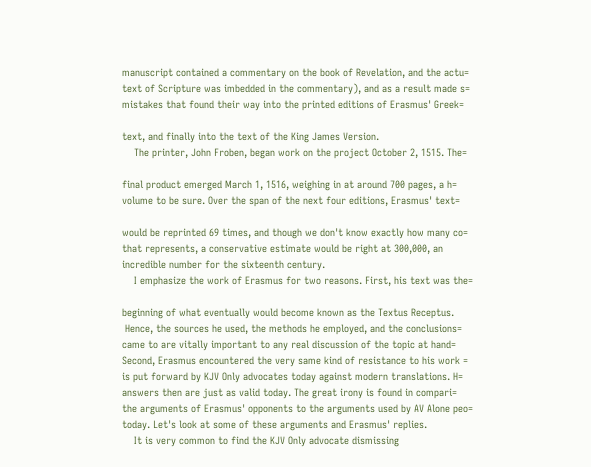manuscript contained a commentary on the book of Revelation, and the actu=
text of Scripture was imbedded in the commentary), and as a result made s=
mistakes that found their way into the printed editions of Erasmus' Greek=

text, and finally into the text of the King James Version.
    The printer, John Froben, began work on the project October 2, 1515. The=

final product emerged March 1, 1516, weighing in at around 700 pages, a h=
volume to be sure. Over the span of the next four editions, Erasmus' text=

would be reprinted 69 times, and though we don't know exactly how many co=
that represents, a conservative estimate would be right at 300,000, an
incredible number for the sixteenth century.
    I emphasize the work of Erasmus for two reasons. First, his text was the=

beginning of what eventually would become known as the Textus Receptus.
 Hence, the sources he used, the methods he employed, and the conclusions=
came to are vitally important to any real discussion of the topic at hand=
Second, Erasmus encountered the very same kind of resistance to his work =
is put forward by KJV Only advocates today against modern translations. H=
answers then are just as valid today. The great irony is found in compari=
the arguments of Erasmus' opponents to the arguments used by AV Alone peo=
today. Let's look at some of these arguments and Erasmus' replies.
    It is very common to find the KJV Only advocate dismissing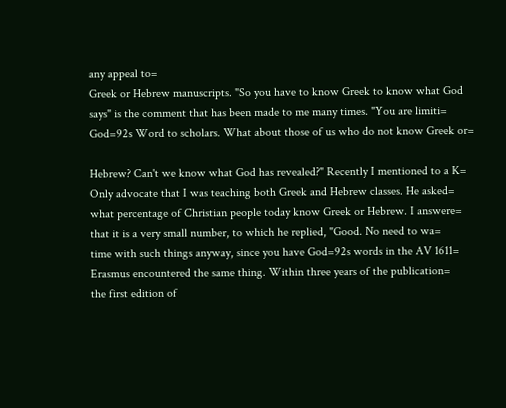any appeal to=
Greek or Hebrew manuscripts. "So you have to know Greek to know what God
says" is the comment that has been made to me many times. "You are limiti=
God=92s Word to scholars. What about those of us who do not know Greek or=

Hebrew? Can't we know what God has revealed?" Recently I mentioned to a K=
Only advocate that I was teaching both Greek and Hebrew classes. He asked=
what percentage of Christian people today know Greek or Hebrew. I answere=
that it is a very small number, to which he replied, "Good. No need to wa=
time with such things anyway, since you have God=92s words in the AV 1611=
Erasmus encountered the same thing. Within three years of the publication=
the first edition of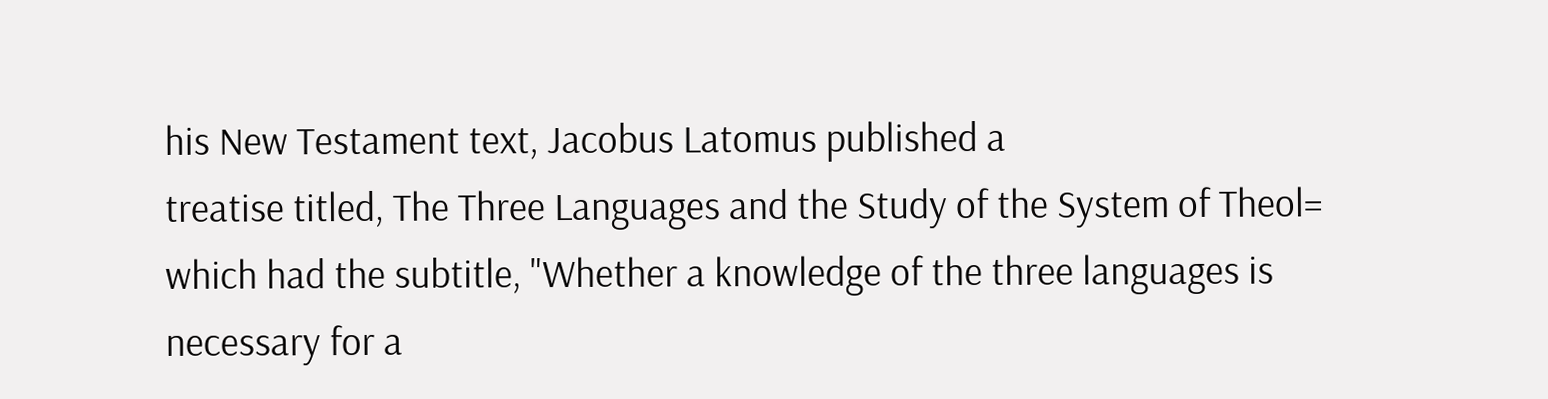his New Testament text, Jacobus Latomus published a
treatise titled, The Three Languages and the Study of the System of Theol=
which had the subtitle, "Whether a knowledge of the three languages is
necessary for a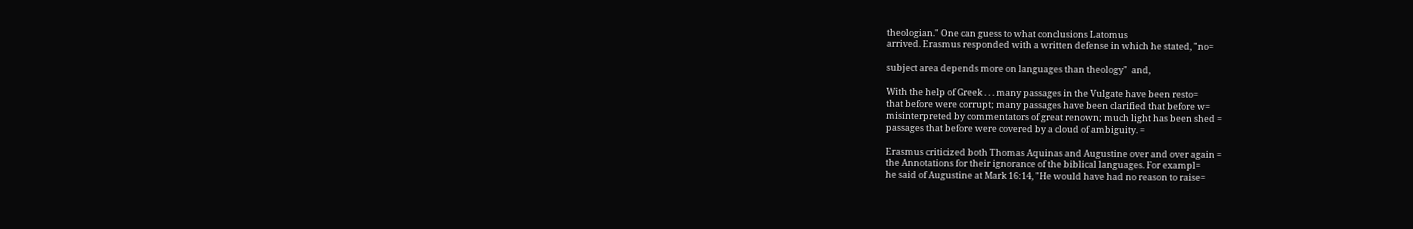theologian." One can guess to what conclusions Latomus
arrived. Erasmus responded with a written defense in which he stated, "no=

subject area depends more on languages than theology"  and,

With the help of Greek . . . many passages in the Vulgate have been resto=
that before were corrupt; many passages have been clarified that before w=
misinterpreted by commentators of great renown; much light has been shed =
passages that before were covered by a cloud of ambiguity. =

Erasmus criticized both Thomas Aquinas and Augustine over and over again =
the Annotations for their ignorance of the biblical languages. For exampl=
he said of Augustine at Mark 16:14, "He would have had no reason to raise=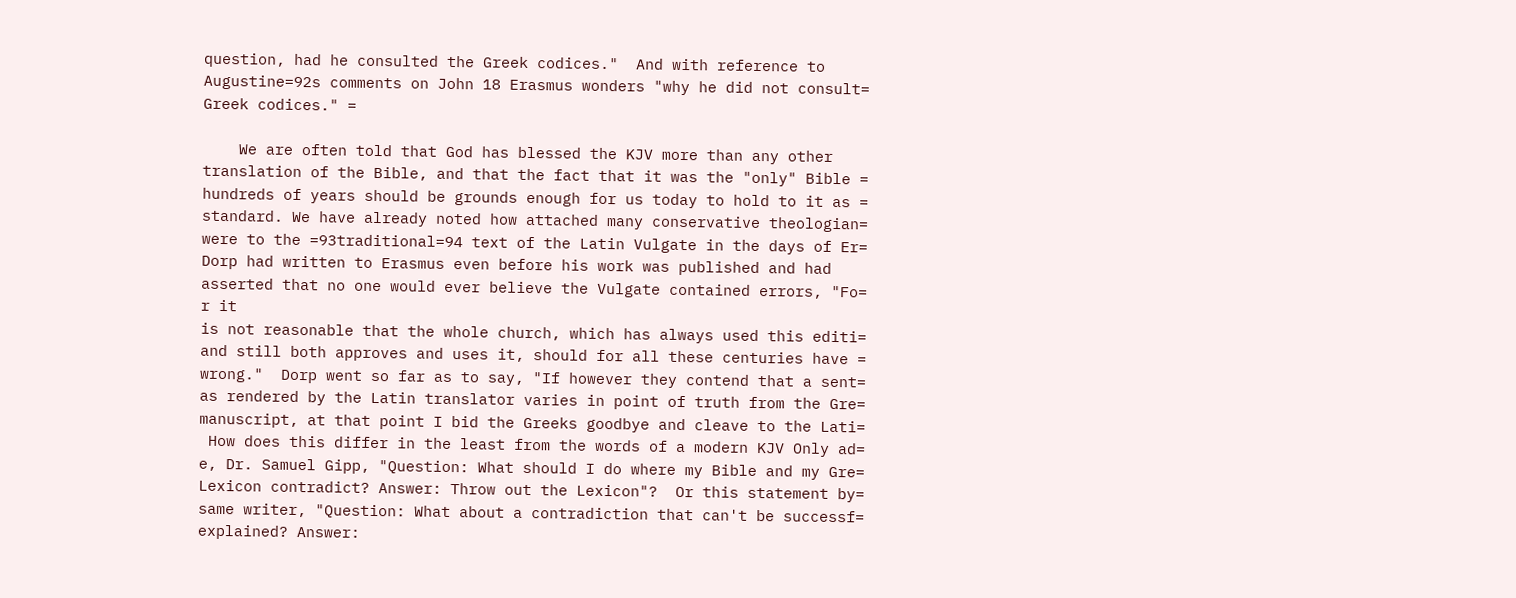question, had he consulted the Greek codices."  And with reference to
Augustine=92s comments on John 18 Erasmus wonders "why he did not consult=
Greek codices." =

    We are often told that God has blessed the KJV more than any other
translation of the Bible, and that the fact that it was the "only" Bible =
hundreds of years should be grounds enough for us today to hold to it as =
standard. We have already noted how attached many conservative theologian=
were to the =93traditional=94 text of the Latin Vulgate in the days of Er=
Dorp had written to Erasmus even before his work was published and had
asserted that no one would ever believe the Vulgate contained errors, "Fo=
r it
is not reasonable that the whole church, which has always used this editi=
and still both approves and uses it, should for all these centuries have =
wrong."  Dorp went so far as to say, "If however they contend that a sent=
as rendered by the Latin translator varies in point of truth from the Gre=
manuscript, at that point I bid the Greeks goodbye and cleave to the Lati=
 How does this differ in the least from the words of a modern KJV Only ad=
e, Dr. Samuel Gipp, "Question: What should I do where my Bible and my Gre=
Lexicon contradict? Answer: Throw out the Lexicon"?  Or this statement by=
same writer, "Question: What about a contradiction that can't be successf=
explained? Answer: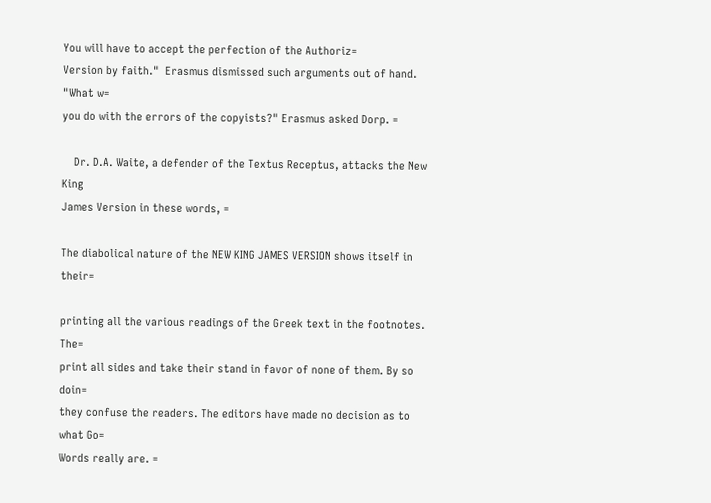You will have to accept the perfection of the Authoriz=
Version by faith."  Erasmus dismissed such arguments out of hand. "What w=
you do with the errors of the copyists?" Erasmus asked Dorp. =

    Dr. D.A. Waite, a defender of the Textus Receptus, attacks the New King
James Version in these words, =

The diabolical nature of the NEW KING JAMES VERSION shows itself in their=

printing all the various readings of the Greek text in the footnotes. The=
print all sides and take their stand in favor of none of them. By so doin=
they confuse the readers. The editors have made no decision as to what Go=
Words really are. =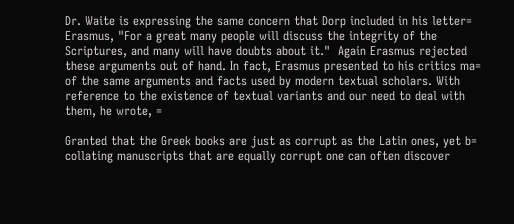Dr. Waite is expressing the same concern that Dorp included in his letter=
Erasmus, "For a great many people will discuss the integrity of the
Scriptures, and many will have doubts about it."  Again Erasmus rejected
these arguments out of hand. In fact, Erasmus presented to his critics ma=
of the same arguments and facts used by modern textual scholars. With
reference to the existence of textual variants and our need to deal with
them, he wrote, =

Granted that the Greek books are just as corrupt as the Latin ones, yet b=
collating manuscripts that are equally corrupt one can often discover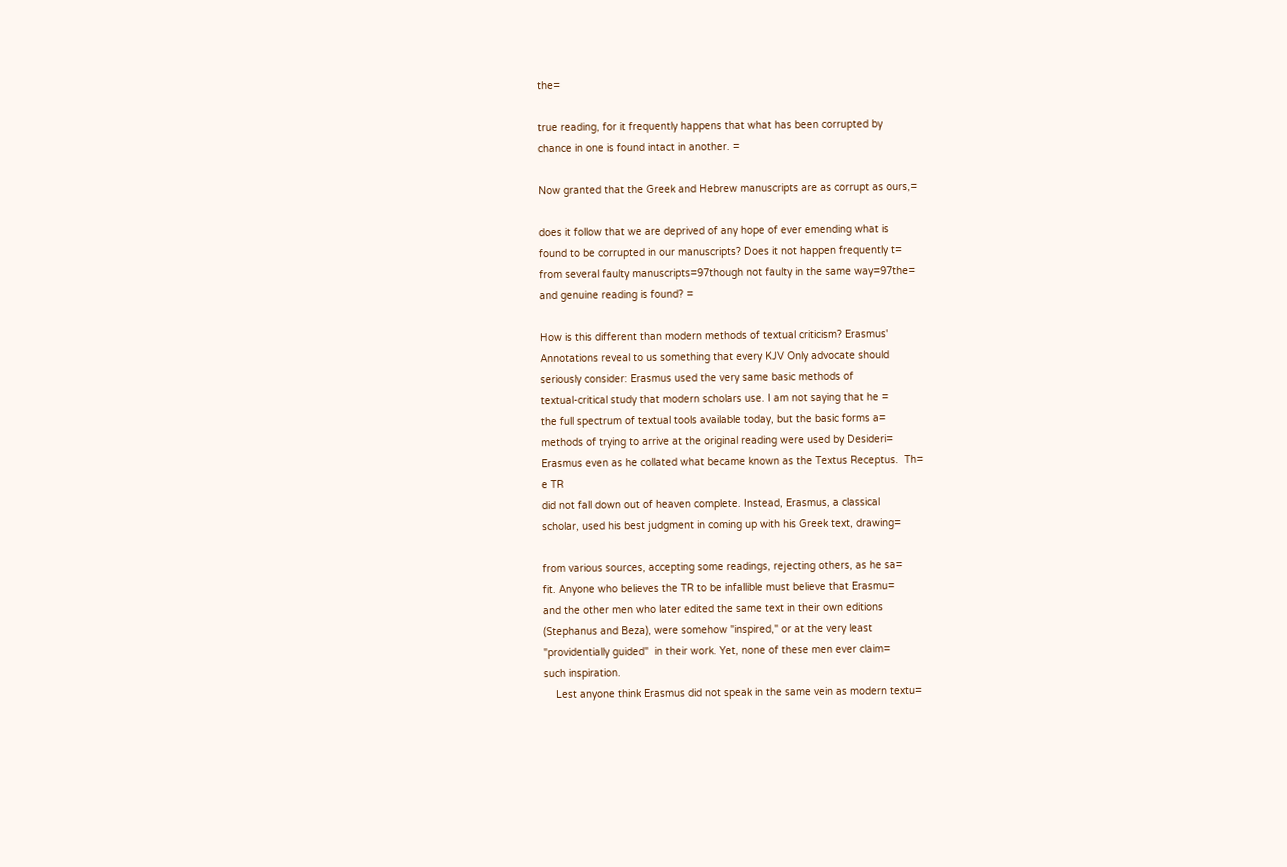the=

true reading, for it frequently happens that what has been corrupted by
chance in one is found intact in another. =

Now granted that the Greek and Hebrew manuscripts are as corrupt as ours,=

does it follow that we are deprived of any hope of ever emending what is
found to be corrupted in our manuscripts? Does it not happen frequently t=
from several faulty manuscripts=97though not faulty in the same way=97the=
and genuine reading is found? =

How is this different than modern methods of textual criticism? Erasmus'
Annotations reveal to us something that every KJV Only advocate should
seriously consider: Erasmus used the very same basic methods of
textual-critical study that modern scholars use. I am not saying that he =
the full spectrum of textual tools available today, but the basic forms a=
methods of trying to arrive at the original reading were used by Desideri=
Erasmus even as he collated what became known as the Textus Receptus.  Th=
e TR
did not fall down out of heaven complete. Instead, Erasmus, a classical
scholar, used his best judgment in coming up with his Greek text, drawing=

from various sources, accepting some readings, rejecting others, as he sa=
fit. Anyone who believes the TR to be infallible must believe that Erasmu=
and the other men who later edited the same text in their own editions
(Stephanus and Beza), were somehow "inspired," or at the very least
"providentially guided"  in their work. Yet, none of these men ever claim=
such inspiration.
    Lest anyone think Erasmus did not speak in the same vein as modern textu=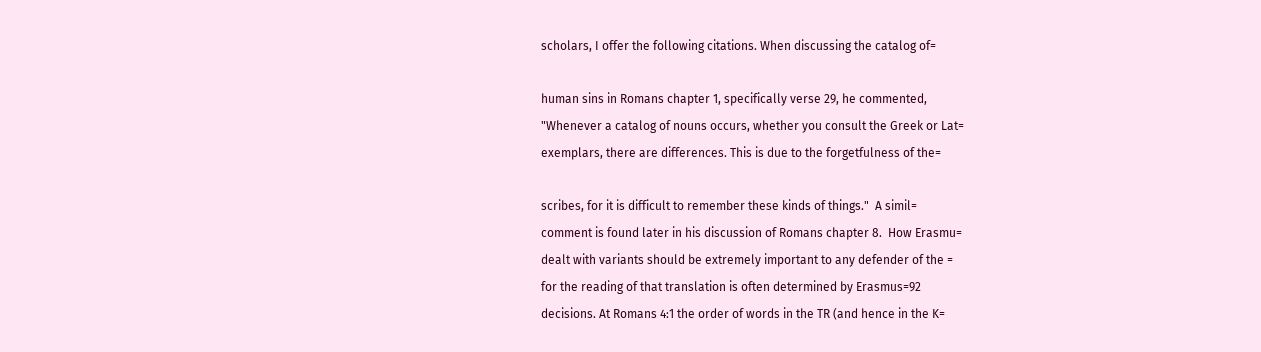scholars, I offer the following citations. When discussing the catalog of=

human sins in Romans chapter 1, specifically verse 29, he commented,
"Whenever a catalog of nouns occurs, whether you consult the Greek or Lat=
exemplars, there are differences. This is due to the forgetfulness of the=

scribes, for it is difficult to remember these kinds of things."  A simil=
comment is found later in his discussion of Romans chapter 8.  How Erasmu=
dealt with variants should be extremely important to any defender of the =
for the reading of that translation is often determined by Erasmus=92
decisions. At Romans 4:1 the order of words in the TR (and hence in the K=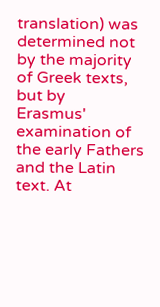translation) was determined not by the majority of Greek texts, but by
Erasmus' examination of the early Fathers and the Latin text. At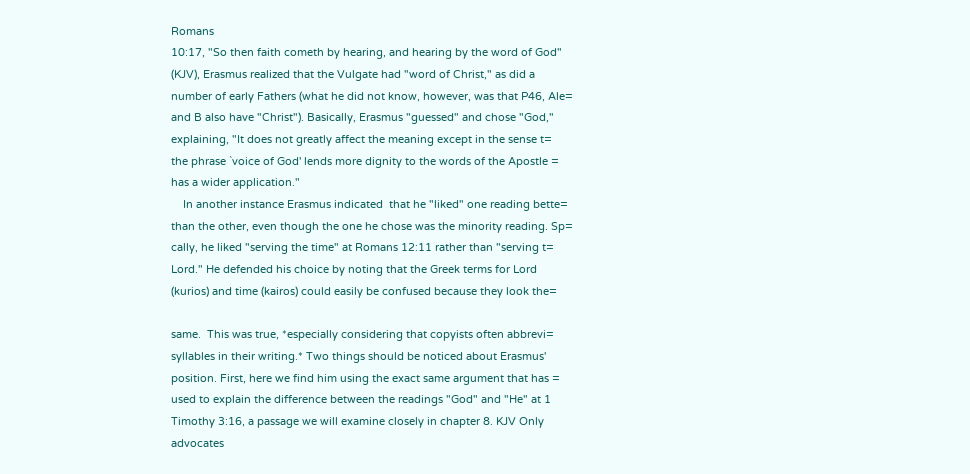Romans
10:17, "So then faith cometh by hearing, and hearing by the word of God"
(KJV), Erasmus realized that the Vulgate had "word of Christ," as did a
number of early Fathers (what he did not know, however, was that P46, Ale=
and B also have "Christ"). Basically, Erasmus "guessed" and chose "God,"
explaining, "It does not greatly affect the meaning except in the sense t=
the phrase `voice of God' lends more dignity to the words of the Apostle =
has a wider application."
    In another instance Erasmus indicated  that he "liked" one reading bette=
than the other, even though the one he chose was the minority reading. Sp=
cally, he liked "serving the time" at Romans 12:11 rather than "serving t=
Lord." He defended his choice by noting that the Greek terms for Lord
(kurios) and time (kairos) could easily be confused because they look the=

same.  This was true, *especially considering that copyists often abbrevi=
syllables in their writing.* Two things should be noticed about Erasmus'
position. First, here we find him using the exact same argument that has =
used to explain the difference between the readings "God" and "He" at 1
Timothy 3:16, a passage we will examine closely in chapter 8. KJV Only
advocates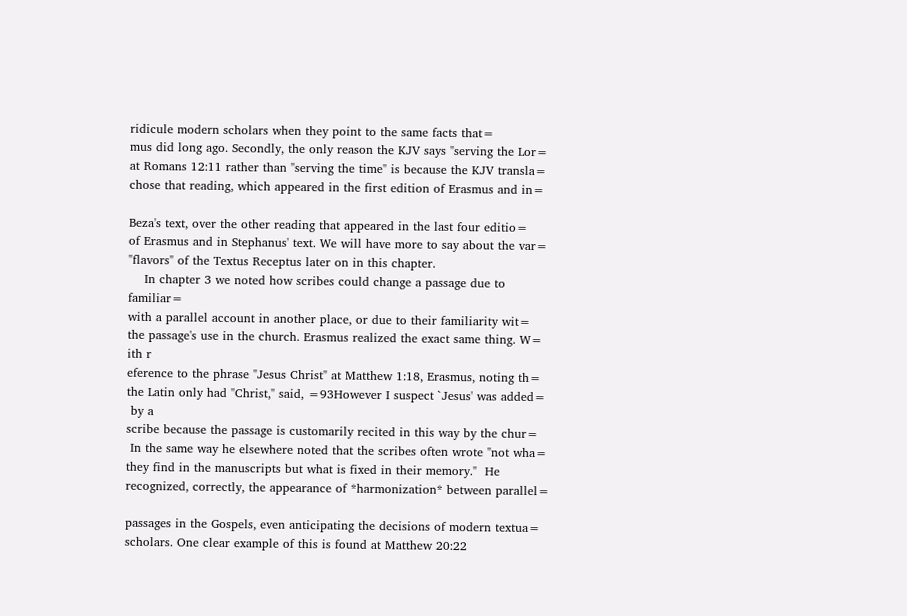ridicule modern scholars when they point to the same facts that=
mus did long ago. Secondly, the only reason the KJV says "serving the Lor=
at Romans 12:11 rather than "serving the time" is because the KJV transla=
chose that reading, which appeared in the first edition of Erasmus and in=

Beza's text, over the other reading that appeared in the last four editio=
of Erasmus and in Stephanus' text. We will have more to say about the var=
"flavors" of the Textus Receptus later on in this chapter.
    In chapter 3 we noted how scribes could change a passage due to familiar=
with a parallel account in another place, or due to their familiarity wit=
the passage's use in the church. Erasmus realized the exact same thing. W=
ith r
eference to the phrase "Jesus Christ" at Matthew 1:18, Erasmus, noting th=
the Latin only had "Christ," said, =93However I suspect `Jesus' was added=
 by a
scribe because the passage is customarily recited in this way by the chur=
 In the same way he elsewhere noted that the scribes often wrote "not wha=
they find in the manuscripts but what is fixed in their memory."  He
recognized, correctly, the appearance of *harmonization* between parallel=

passages in the Gospels, even anticipating the decisions of modern textua=
scholars. One clear example of this is found at Matthew 20:22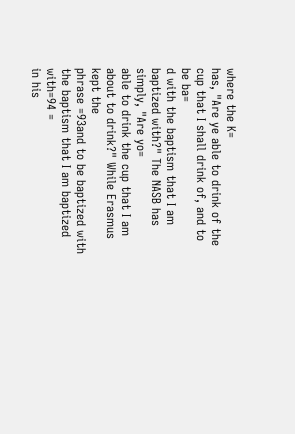where the K=
has, "Are ye able to drink of the cup that I shall drink of, and to be ba=
d with the baptism that I am baptized with?" The NASB has simply, "Are yo=
able to drink the cup that I am about to drink?" While Erasmus kept the
phrase =93and to be baptized with the baptism that I am baptized with=94 =
in his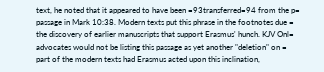text, he noted that it appeared to have been =93transferred=94 from the p=
passage in Mark 10:38. Modern texts put this phrase in the footnotes due =
the discovery of earlier manuscripts that support Erasmus' hunch. KJV Onl=
advocates would not be listing this passage as yet another "deletion" on =
part of the modern texts had Erasmus acted upon this inclination,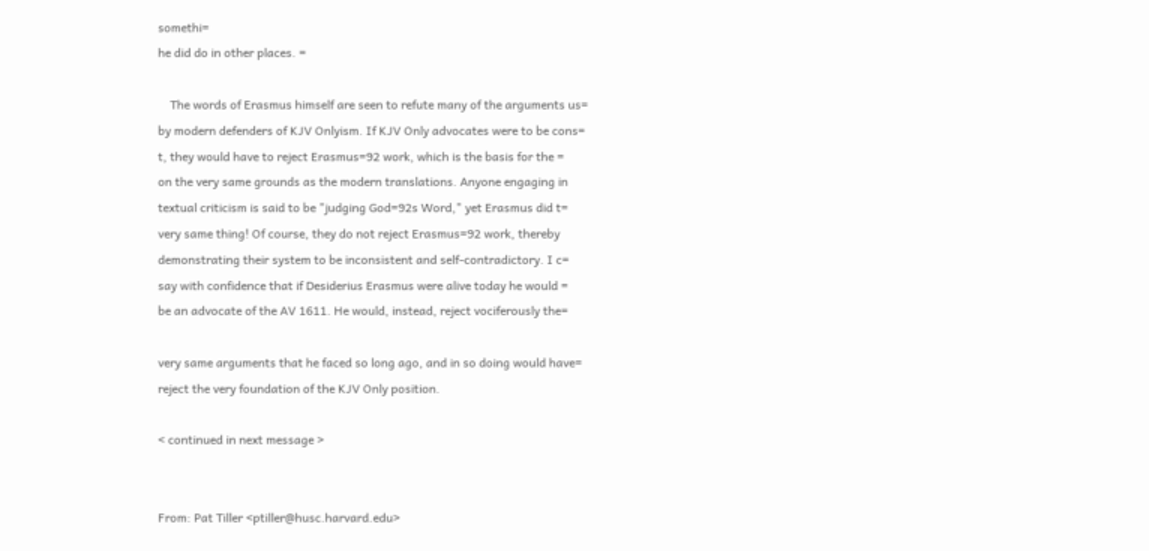somethi=
he did do in other places. =

    The words of Erasmus himself are seen to refute many of the arguments us=
by modern defenders of KJV Onlyism. If KJV Only advocates were to be cons=
t, they would have to reject Erasmus=92 work, which is the basis for the =
on the very same grounds as the modern translations. Anyone engaging in
textual criticism is said to be "judging God=92s Word," yet Erasmus did t=
very same thing! Of course, they do not reject Erasmus=92 work, thereby
demonstrating their system to be inconsistent and self-contradictory. I c=
say with confidence that if Desiderius Erasmus were alive today he would =
be an advocate of the AV 1611. He would, instead, reject vociferously the=

very same arguments that he faced so long ago, and in so doing would have=
reject the very foundation of the KJV Only position.

< continued in next message >


From: Pat Tiller <ptiller@husc.harvard.edu>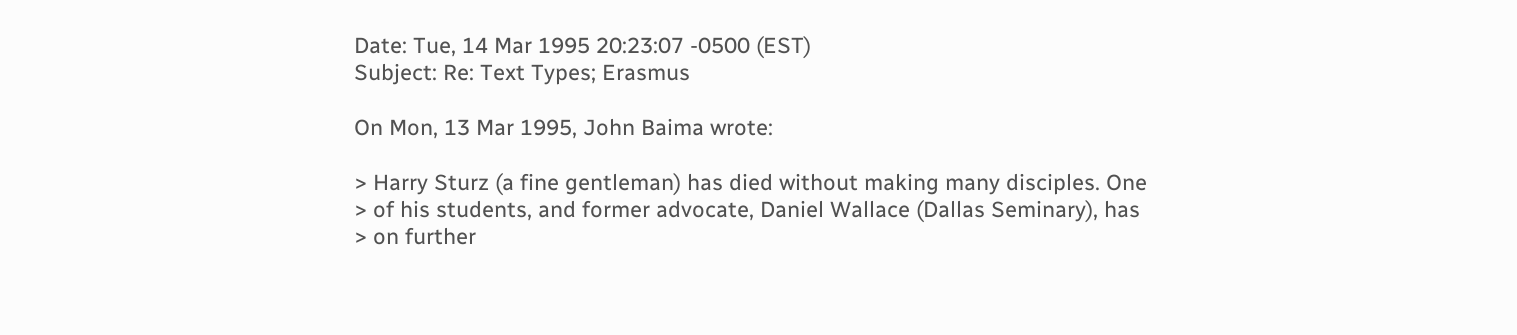Date: Tue, 14 Mar 1995 20:23:07 -0500 (EST)
Subject: Re: Text Types; Erasmus

On Mon, 13 Mar 1995, John Baima wrote:

> Harry Sturz (a fine gentleman) has died without making many disciples. One
> of his students, and former advocate, Daniel Wallace (Dallas Seminary), has
> on further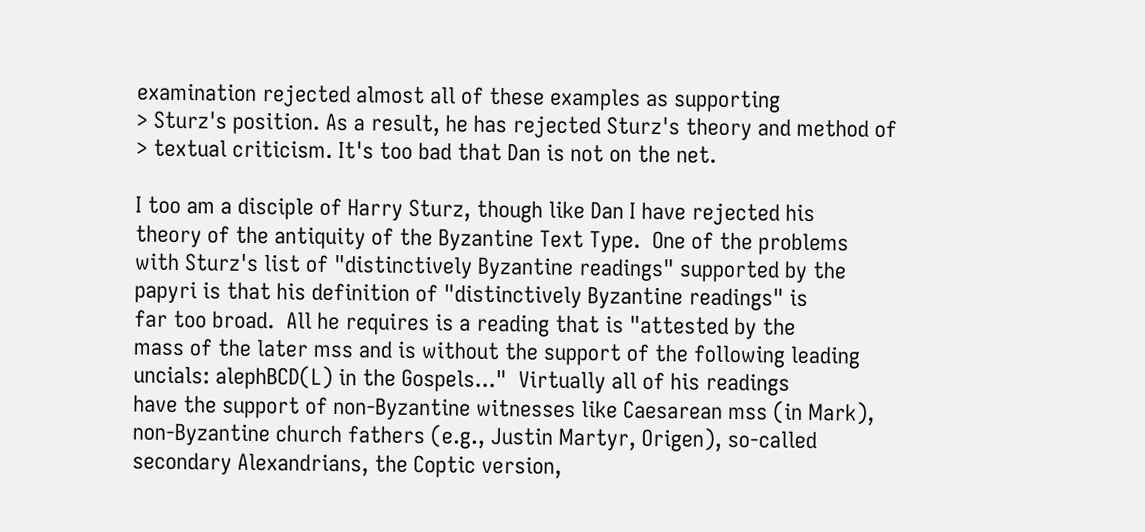examination rejected almost all of these examples as supporting
> Sturz's position. As a result, he has rejected Sturz's theory and method of
> textual criticism. It's too bad that Dan is not on the net.

I too am a disciple of Harry Sturz, though like Dan I have rejected his
theory of the antiquity of the Byzantine Text Type.  One of the problems
with Sturz's list of "distinctively Byzantine readings" supported by the
papyri is that his definition of "distinctively Byzantine readings" is
far too broad.  All he requires is a reading that is "attested by the
mass of the later mss and is without the support of the following leading
uncials: alephBCD(L) in the Gospels..."  Virtually all of his readings
have the support of non-Byzantine witnesses like Caesarean mss (in Mark),
non-Byzantine church fathers (e.g., Justin Martyr, Origen), so-called
secondary Alexandrians, the Coptic version,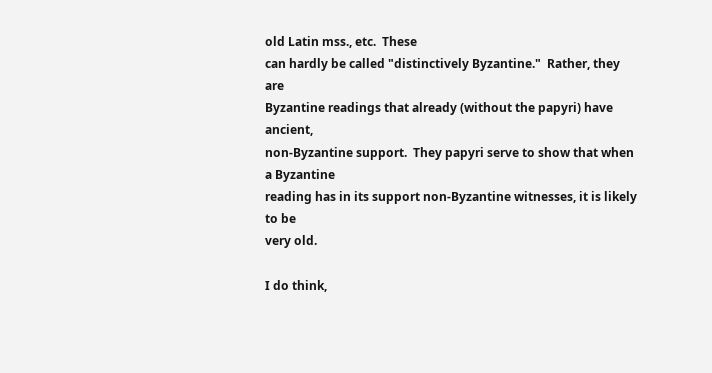old Latin mss., etc.  These
can hardly be called "distinctively Byzantine."  Rather, they are
Byzantine readings that already (without the papyri) have ancient,
non-Byzantine support.  They papyri serve to show that when a Byzantine
reading has in its support non-Byzantine witnesses, it is likely to be
very old.

I do think,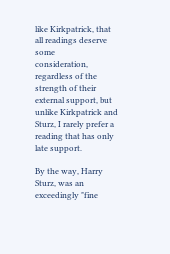like Kirkpatrick, that all readings deserve some
consideration, regardless of the strength of their external support, but
unlike Kirkpatrick and Sturz, I rarely prefer a reading that has only
late support.

By the way, Harry Sturz, was an exceedingly "fine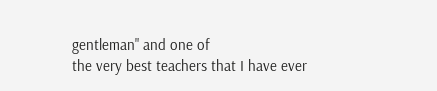gentleman" and one of
the very best teachers that I have ever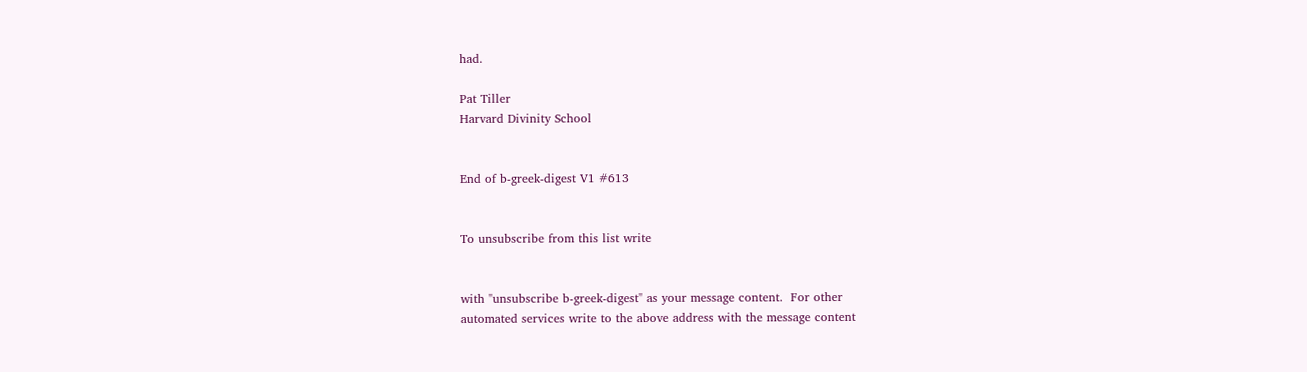had.

Pat Tiller
Harvard Divinity School


End of b-greek-digest V1 #613


To unsubscribe from this list write


with "unsubscribe b-greek-digest" as your message content.  For other
automated services write to the above address with the message content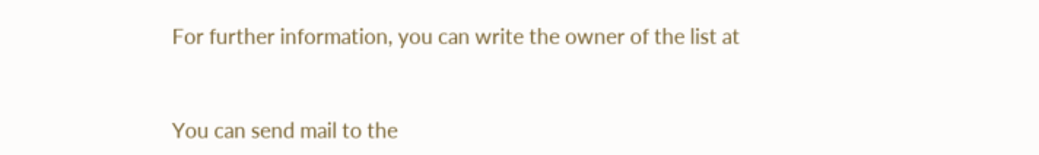For further information, you can write the owner of the list at


You can send mail to the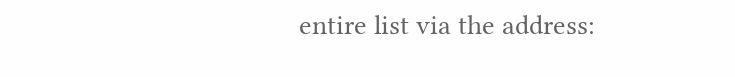entire list via the address: